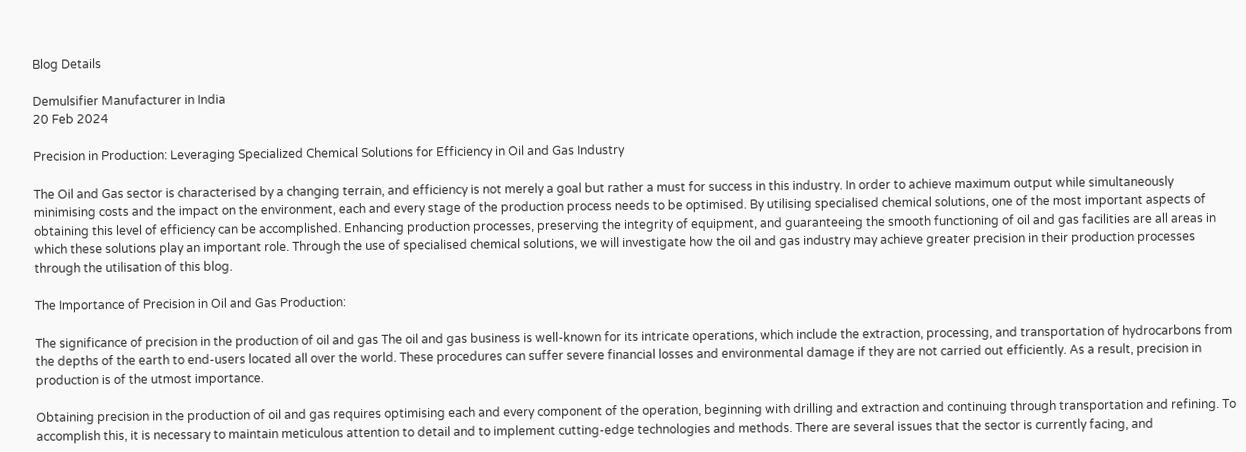Blog Details

Demulsifier Manufacturer in India
20 Feb 2024

Precision in Production: Leveraging Specialized Chemical Solutions for Efficiency in Oil and Gas Industry

The Oil and Gas sector is characterised by a changing terrain, and efficiency is not merely a goal but rather a must for success in this industry. In order to achieve maximum output while simultaneously minimising costs and the impact on the environment, each and every stage of the production process needs to be optimised. By utilising specialised chemical solutions, one of the most important aspects of obtaining this level of efficiency can be accomplished. Enhancing production processes, preserving the integrity of equipment, and guaranteeing the smooth functioning of oil and gas facilities are all areas in which these solutions play an important role. Through the use of specialised chemical solutions, we will investigate how the oil and gas industry may achieve greater precision in their production processes through the utilisation of this blog.

The Importance of Precision in Oil and Gas Production:

The significance of precision in the production of oil and gas The oil and gas business is well-known for its intricate operations, which include the extraction, processing, and transportation of hydrocarbons from the depths of the earth to end-users located all over the world. These procedures can suffer severe financial losses and environmental damage if they are not carried out efficiently. As a result, precision in production is of the utmost importance.

Obtaining precision in the production of oil and gas requires optimising each and every component of the operation, beginning with drilling and extraction and continuing through transportation and refining. To accomplish this, it is necessary to maintain meticulous attention to detail and to implement cutting-edge technologies and methods. There are several issues that the sector is currently facing, and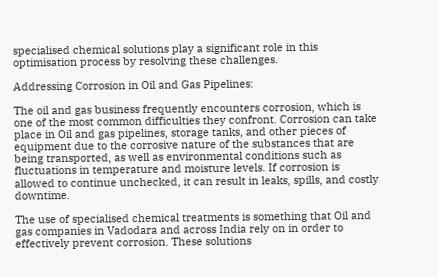specialised chemical solutions play a significant role in this optimisation process by resolving these challenges.

Addressing Corrosion in Oil and Gas Pipelines:

The oil and gas business frequently encounters corrosion, which is one of the most common difficulties they confront. Corrosion can take place in Oil and gas pipelines, storage tanks, and other pieces of equipment due to the corrosive nature of the substances that are being transported, as well as environmental conditions such as fluctuations in temperature and moisture levels. If corrosion is allowed to continue unchecked, it can result in leaks, spills, and costly downtime.

The use of specialised chemical treatments is something that Oil and gas companies in Vadodara and across India rely on in order to effectively prevent corrosion. These solutions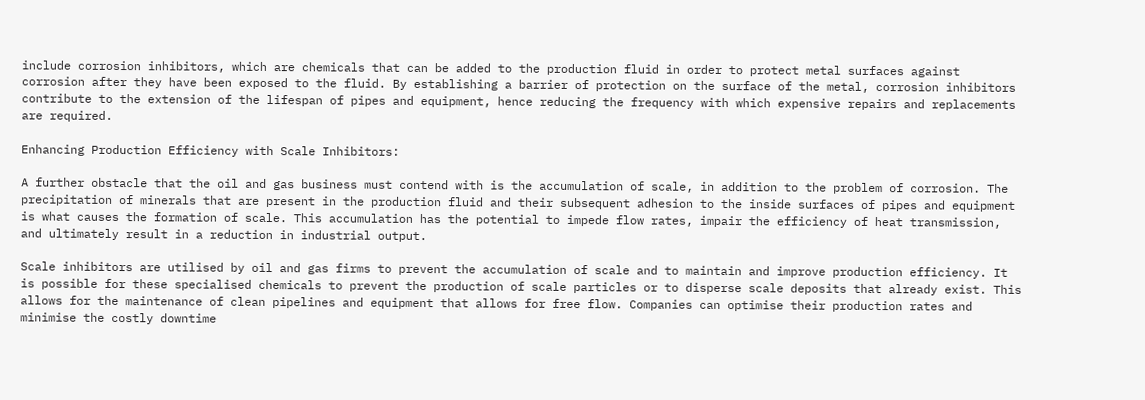include corrosion inhibitors, which are chemicals that can be added to the production fluid in order to protect metal surfaces against corrosion after they have been exposed to the fluid. By establishing a barrier of protection on the surface of the metal, corrosion inhibitors contribute to the extension of the lifespan of pipes and equipment, hence reducing the frequency with which expensive repairs and replacements are required.

Enhancing Production Efficiency with Scale Inhibitors:

A further obstacle that the oil and gas business must contend with is the accumulation of scale, in addition to the problem of corrosion. The precipitation of minerals that are present in the production fluid and their subsequent adhesion to the inside surfaces of pipes and equipment is what causes the formation of scale. This accumulation has the potential to impede flow rates, impair the efficiency of heat transmission, and ultimately result in a reduction in industrial output.

Scale inhibitors are utilised by oil and gas firms to prevent the accumulation of scale and to maintain and improve production efficiency. It is possible for these specialised chemicals to prevent the production of scale particles or to disperse scale deposits that already exist. This allows for the maintenance of clean pipelines and equipment that allows for free flow. Companies can optimise their production rates and minimise the costly downtime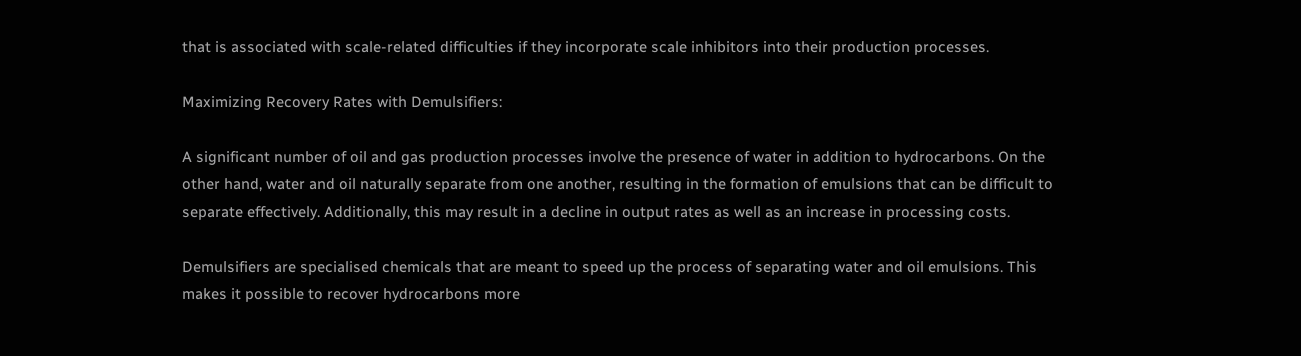that is associated with scale-related difficulties if they incorporate scale inhibitors into their production processes.

Maximizing Recovery Rates with Demulsifiers:

A significant number of oil and gas production processes involve the presence of water in addition to hydrocarbons. On the other hand, water and oil naturally separate from one another, resulting in the formation of emulsions that can be difficult to separate effectively. Additionally, this may result in a decline in output rates as well as an increase in processing costs.

Demulsifiers are specialised chemicals that are meant to speed up the process of separating water and oil emulsions. This makes it possible to recover hydrocarbons more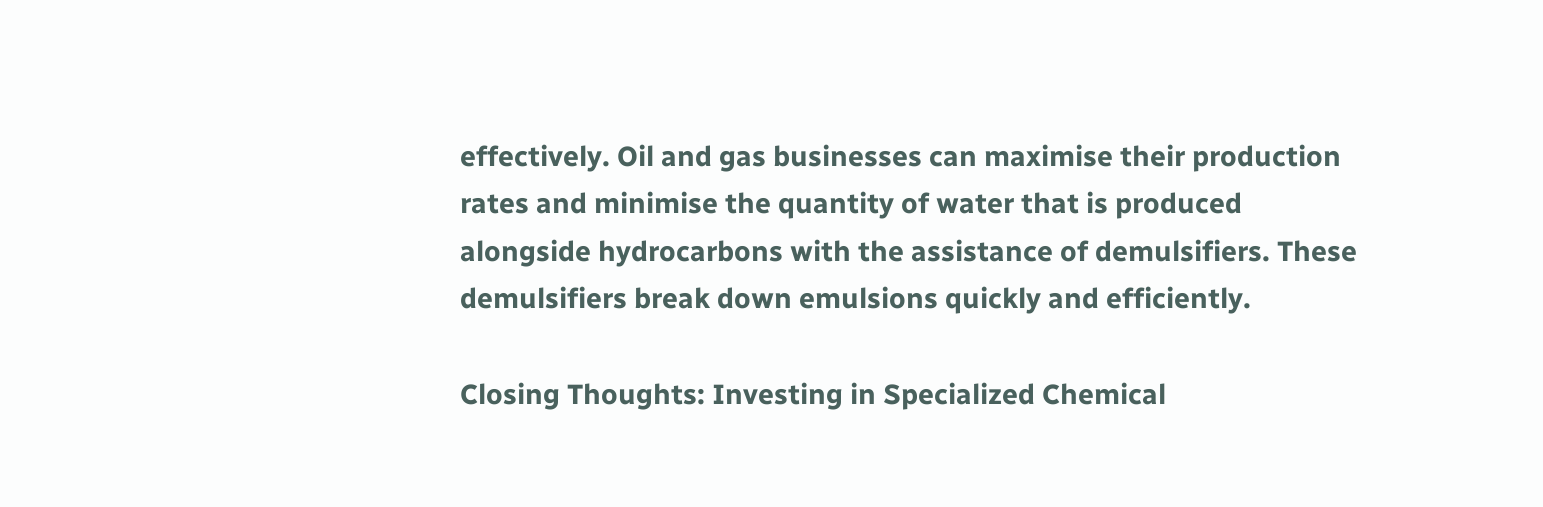effectively. Oil and gas businesses can maximise their production rates and minimise the quantity of water that is produced alongside hydrocarbons with the assistance of demulsifiers. These demulsifiers break down emulsions quickly and efficiently.

Closing Thoughts: Investing in Specialized Chemical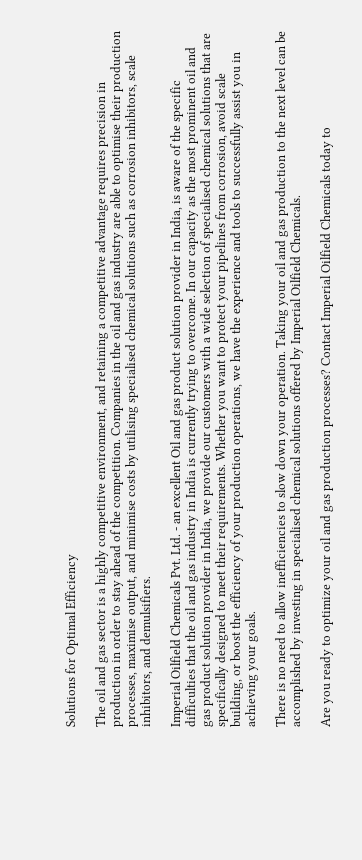Solutions for Optimal Efficiency

The oil and gas sector is a highly competitive environment, and retaining a competitive advantage requires precision in production in order to stay ahead of the competition. Companies in the oil and gas industry are able to optimise their production processes, maximise output, and minimise costs by utilising specialised chemical solutions such as corrosion inhibitors, scale inhibitors, and demulsifiers.

Imperial Oilfield Chemicals Pvt. Ltd. - an excellent Oil and gas product solution provider in India, is aware of the specific difficulties that the oil and gas industry in India is currently trying to overcome. In our capacity as the most prominent oil and gas product solution provider in India, we provide our customers with a wide selection of specialised chemical solutions that are specifically designed to meet their requirements. Whether you want to protect your pipelines from corrosion, avoid scale building, or boost the efficiency of your production operations, we have the experience and tools to successfully assist you in achieving your goals.

There is no need to allow inefficiencies to slow down your operation. Taking your oil and gas production to the next level can be accomplished by investing in specialised chemical solutions offered by Imperial Oilfield Chemicals.

Are you ready to optimize your oil and gas production processes? Contact Imperial Oilfield Chemicals today to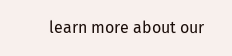learn more about our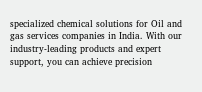specialized chemical solutions for Oil and gas services companies in India. With our industry-leading products and expert support, you can achieve precision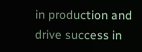in production and drive success in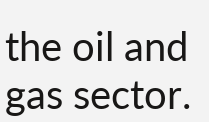the oil and gas sector.